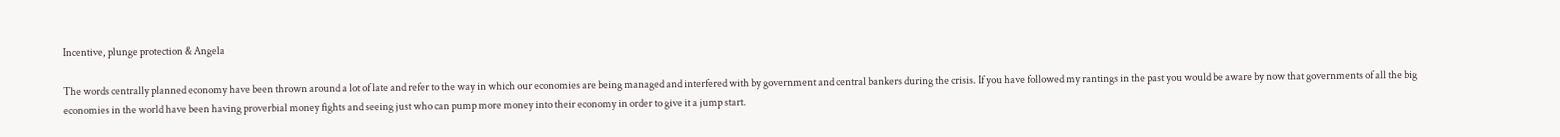Incentive, plunge protection & Angela

The words centrally planned economy have been thrown around a lot of late and refer to the way in which our economies are being managed and interfered with by government and central bankers during the crisis. If you have followed my rantings in the past you would be aware by now that governments of all the big economies in the world have been having proverbial money fights and seeing just who can pump more money into their economy in order to give it a jump start.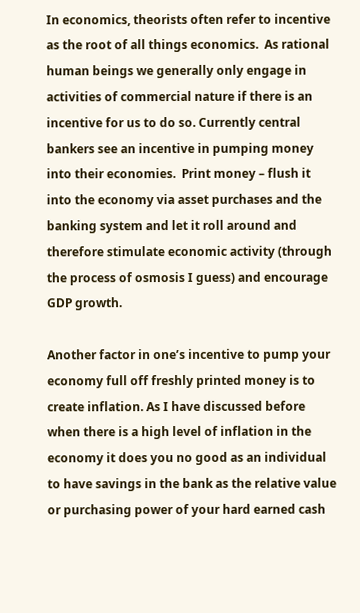In economics, theorists often refer to incentive as the root of all things economics.  As rational human beings we generally only engage in activities of commercial nature if there is an incentive for us to do so. Currently central bankers see an incentive in pumping money into their economies.  Print money – flush it into the economy via asset purchases and the banking system and let it roll around and therefore stimulate economic activity (through the process of osmosis I guess) and encourage GDP growth.

Another factor in one’s incentive to pump your economy full off freshly printed money is to create inflation. As I have discussed before when there is a high level of inflation in the economy it does you no good as an individual to have savings in the bank as the relative value or purchasing power of your hard earned cash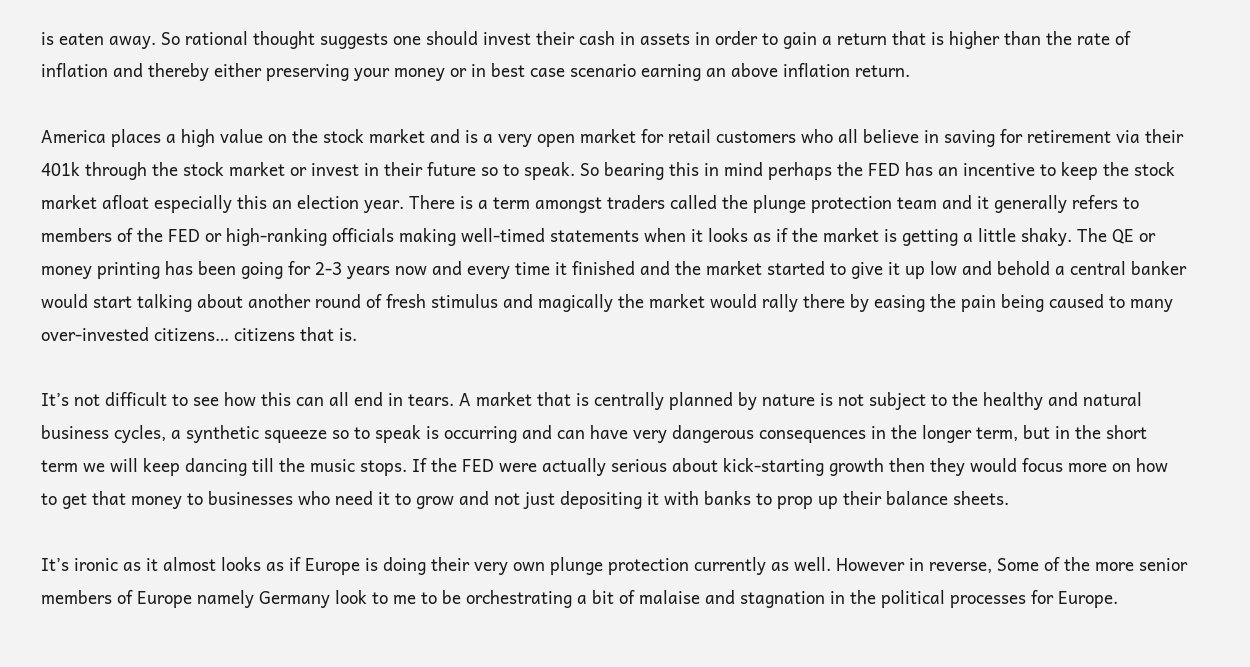is eaten away. So rational thought suggests one should invest their cash in assets in order to gain a return that is higher than the rate of inflation and thereby either preserving your money or in best case scenario earning an above inflation return.

America places a high value on the stock market and is a very open market for retail customers who all believe in saving for retirement via their 401k through the stock market or invest in their future so to speak. So bearing this in mind perhaps the FED has an incentive to keep the stock market afloat especially this an election year. There is a term amongst traders called the plunge protection team and it generally refers to members of the FED or high-ranking officials making well-timed statements when it looks as if the market is getting a little shaky. The QE or money printing has been going for 2-3 years now and every time it finished and the market started to give it up low and behold a central banker would start talking about another round of fresh stimulus and magically the market would rally there by easing the pain being caused to many over-invested citizens… citizens that is.

It’s not difficult to see how this can all end in tears. A market that is centrally planned by nature is not subject to the healthy and natural business cycles, a synthetic squeeze so to speak is occurring and can have very dangerous consequences in the longer term, but in the short term we will keep dancing till the music stops. If the FED were actually serious about kick-starting growth then they would focus more on how to get that money to businesses who need it to grow and not just depositing it with banks to prop up their balance sheets.

It’s ironic as it almost looks as if Europe is doing their very own plunge protection currently as well. However in reverse, Some of the more senior members of Europe namely Germany look to me to be orchestrating a bit of malaise and stagnation in the political processes for Europe.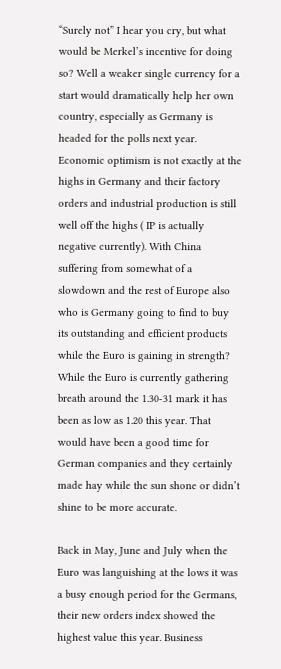“Surely not” I hear you cry, but what would be Merkel’s incentive for doing so? Well a weaker single currency for a start would dramatically help her own country, especially as Germany is headed for the polls next year. Economic optimism is not exactly at the highs in Germany and their factory orders and industrial production is still well off the highs ( IP is actually negative currently). With China suffering from somewhat of a slowdown and the rest of Europe also who is Germany going to find to buy its outstanding and efficient products while the Euro is gaining in strength?  While the Euro is currently gathering breath around the 1.30-31 mark it has been as low as 1.20 this year. That would have been a good time for German companies and they certainly made hay while the sun shone or didn’t shine to be more accurate.

Back in May, June and July when the Euro was languishing at the lows it was a busy enough period for the Germans, their new orders index showed the highest value this year. Business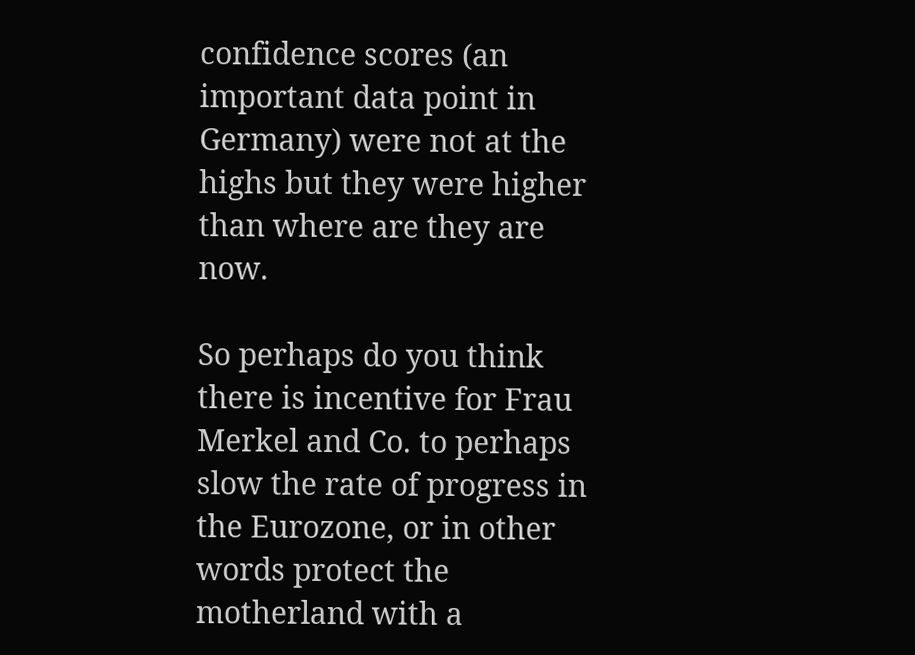confidence scores (an important data point in Germany) were not at the highs but they were higher than where are they are now.

So perhaps do you think there is incentive for Frau Merkel and Co. to perhaps slow the rate of progress in the Eurozone, or in other words protect the motherland with a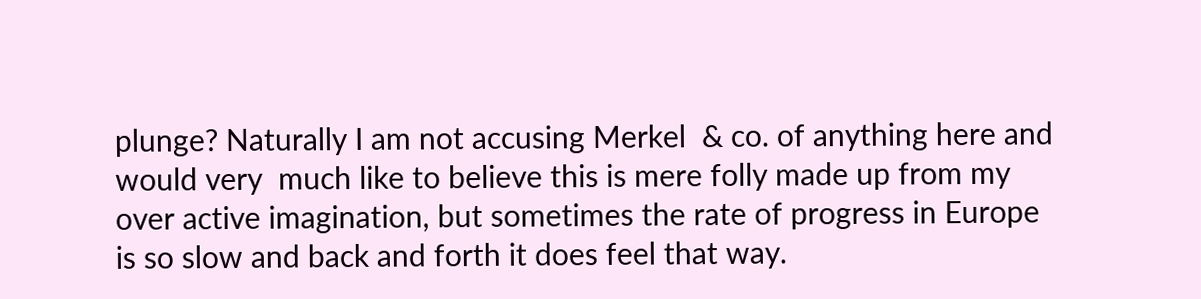plunge? Naturally I am not accusing Merkel  & co. of anything here and would very  much like to believe this is mere folly made up from my over active imagination, but sometimes the rate of progress in Europe is so slow and back and forth it does feel that way.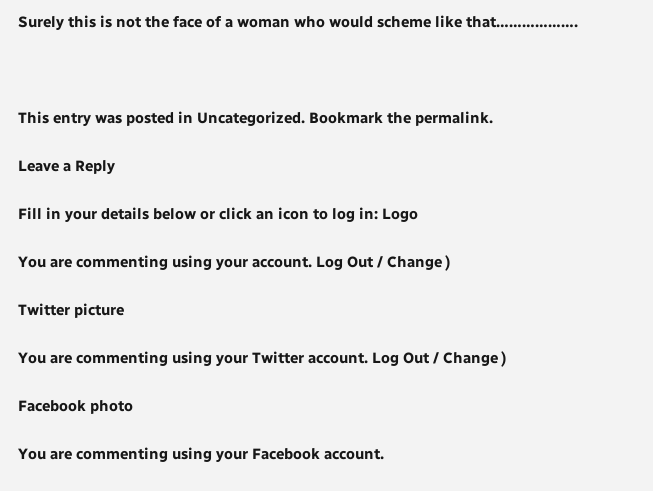Surely this is not the face of a woman who would scheme like that……………….



This entry was posted in Uncategorized. Bookmark the permalink.

Leave a Reply

Fill in your details below or click an icon to log in: Logo

You are commenting using your account. Log Out / Change )

Twitter picture

You are commenting using your Twitter account. Log Out / Change )

Facebook photo

You are commenting using your Facebook account.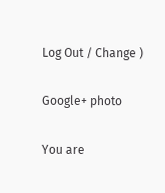Log Out / Change )

Google+ photo

You are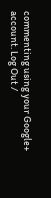commenting using your Google+ account. Log Out /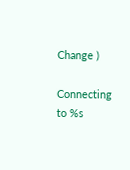Change )

Connecting to %s